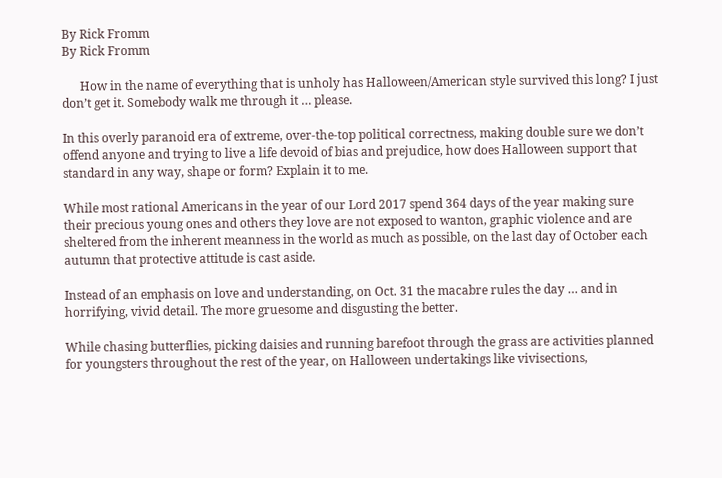By Rick Fromm
By Rick Fromm

      How in the name of everything that is unholy has Halloween/American style survived this long? I just don’t get it. Somebody walk me through it … please.

In this overly paranoid era of extreme, over-the-top political correctness, making double sure we don’t offend anyone and trying to live a life devoid of bias and prejudice, how does Halloween support that standard in any way, shape or form? Explain it to me.

While most rational Americans in the year of our Lord 2017 spend 364 days of the year making sure their precious young ones and others they love are not exposed to wanton, graphic violence and are sheltered from the inherent meanness in the world as much as possible, on the last day of October each autumn that protective attitude is cast aside.

Instead of an emphasis on love and understanding, on Oct. 31 the macabre rules the day … and in horrifying, vivid detail. The more gruesome and disgusting the better.

While chasing butterflies, picking daisies and running barefoot through the grass are activities planned for youngsters throughout the rest of the year, on Halloween undertakings like vivisections,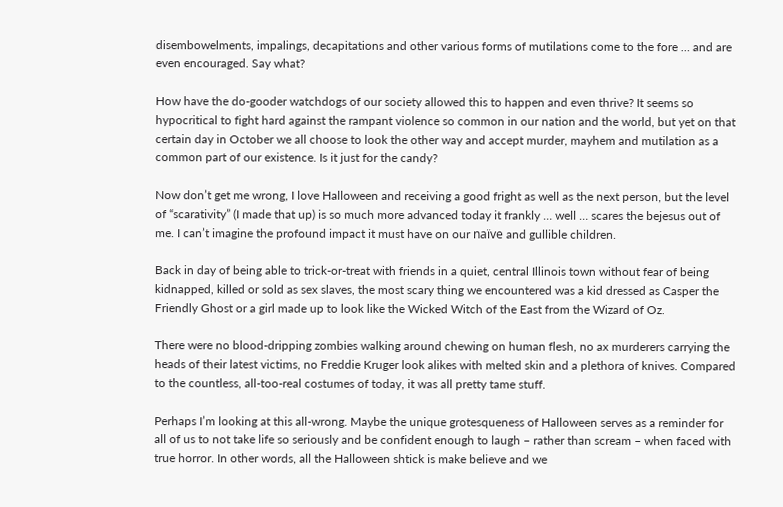disembowelments, impalings, decapitations and other various forms of mutilations come to the fore … and are even encouraged. Say what?

How have the do-gooder watchdogs of our society allowed this to happen and even thrive? It seems so hypocritical to fight hard against the rampant violence so common in our nation and the world, but yet on that certain day in October we all choose to look the other way and accept murder, mayhem and mutilation as a common part of our existence. Is it just for the candy?

Now don’t get me wrong, I love Halloween and receiving a good fright as well as the next person, but the level of “scarativity” (I made that up) is so much more advanced today it frankly … well … scares the bejesus out of me. I can’t imagine the profound impact it must have on our naïve and gullible children.

Back in day of being able to trick-or-treat with friends in a quiet, central Illinois town without fear of being kidnapped, killed or sold as sex slaves, the most scary thing we encountered was a kid dressed as Casper the Friendly Ghost or a girl made up to look like the Wicked Witch of the East from the Wizard of Oz.

There were no blood-dripping zombies walking around chewing on human flesh, no ax murderers carrying the heads of their latest victims, no Freddie Kruger look alikes with melted skin and a plethora of knives. Compared to the countless, all-too-real costumes of today, it was all pretty tame stuff.

Perhaps I’m looking at this all-wrong. Maybe the unique grotesqueness of Halloween serves as a reminder for all of us to not take life so seriously and be confident enough to laugh – rather than scream – when faced with true horror. In other words, all the Halloween shtick is make believe and we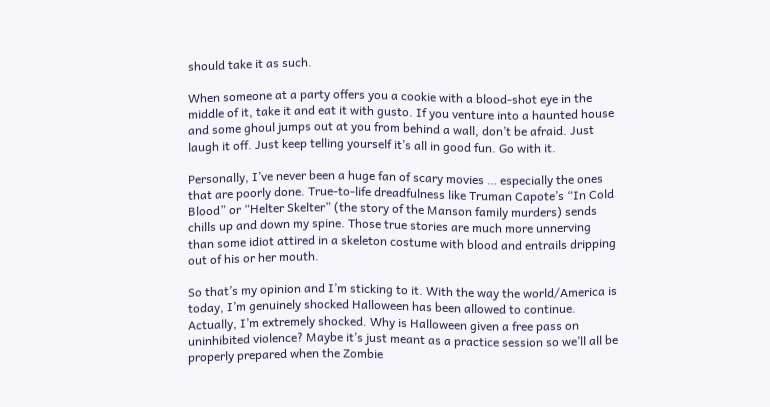should take it as such.

When someone at a party offers you a cookie with a blood-shot eye in the middle of it, take it and eat it with gusto. If you venture into a haunted house and some ghoul jumps out at you from behind a wall, don’t be afraid. Just laugh it off. Just keep telling yourself it’s all in good fun. Go with it.

Personally, I’ve never been a huge fan of scary movies … especially the ones that are poorly done. True-to-life dreadfulness like Truman Capote’s “In Cold Blood” or “Helter Skelter” (the story of the Manson family murders) sends chills up and down my spine. Those true stories are much more unnerving than some idiot attired in a skeleton costume with blood and entrails dripping out of his or her mouth.

So that’s my opinion and I’m sticking to it. With the way the world/America is today, I’m genuinely shocked Halloween has been allowed to continue. Actually, I’m extremely shocked. Why is Halloween given a free pass on uninhibited violence? Maybe it’s just meant as a practice session so we’ll all be properly prepared when the Zombie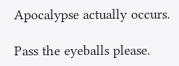Apocalypse actually occurs.

Pass the eyeballs please.